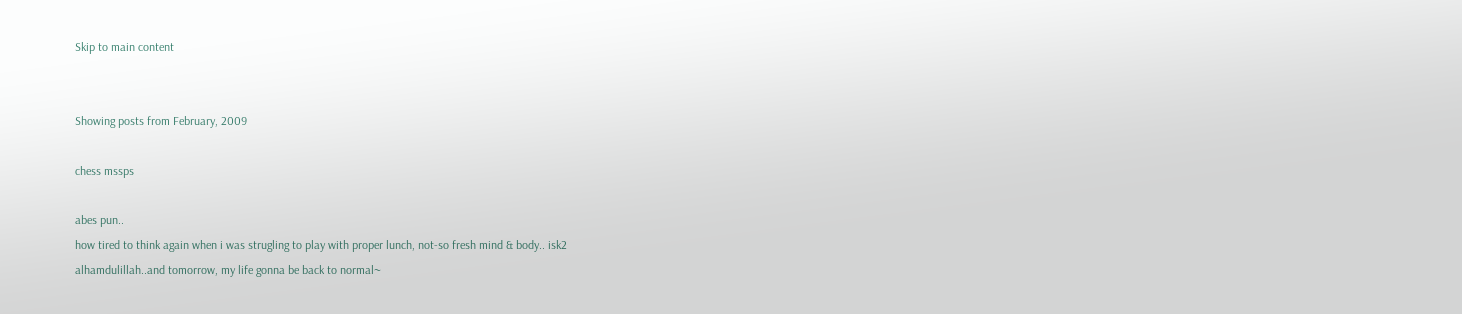Skip to main content


Showing posts from February, 2009

chess mssps

abes pun..
how tired to think again when i was strugling to play with proper lunch, not-so fresh mind & body.. isk2
alhamdulillah..and tomorrow, my life gonna be back to normal~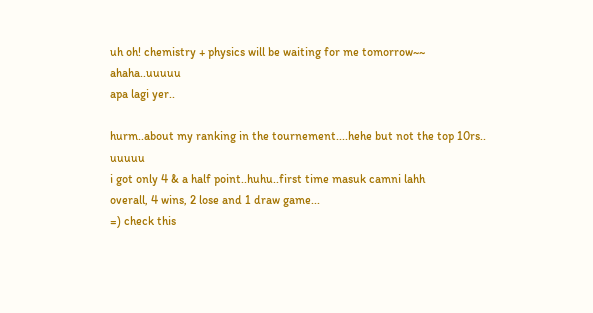uh oh! chemistry + physics will be waiting for me tomorrow~~ ahaha..uuuuu
apa lagi yer..

hurm..about my ranking in the tournement....hehe but not the top 10rs.. uuuuu
i got only 4 & a half point..huhu..first time masuk camni lahh
overall, 4 wins, 2 lose and 1 draw game...
=) check this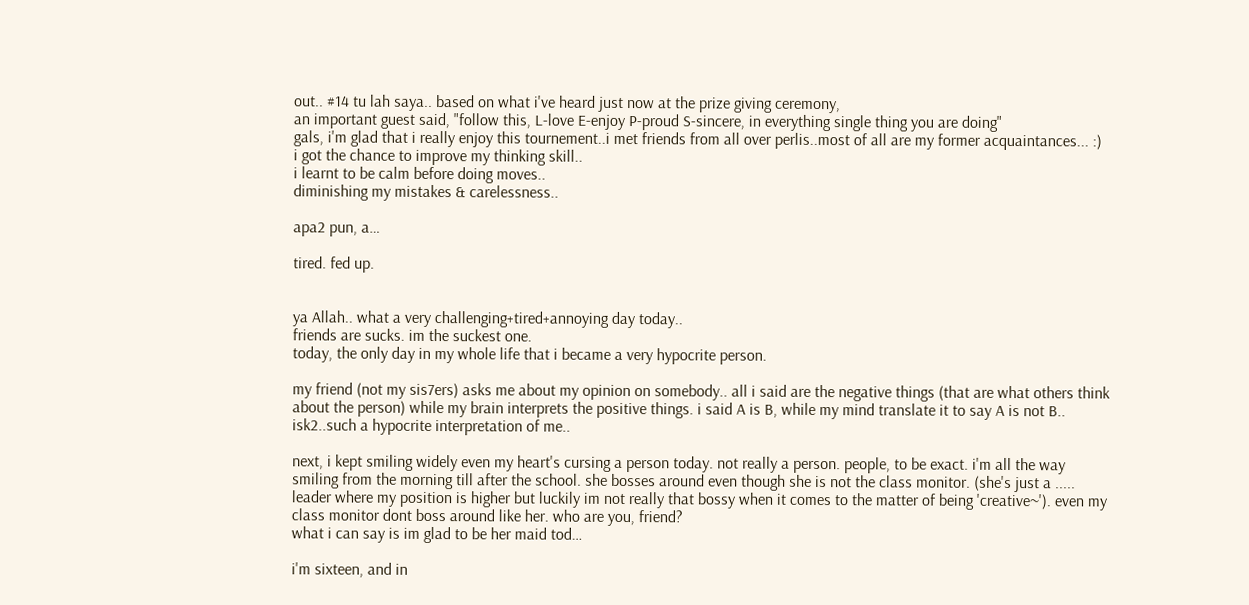out.. #14 tu lah saya.. based on what i've heard just now at the prize giving ceremony,
an important guest said, "follow this, L-love E-enjoy P-proud S-sincere, in everything single thing you are doing"
gals, i'm glad that i really enjoy this tournement..i met friends from all over perlis..most of all are my former acquaintances... :)
i got the chance to improve my thinking skill..
i learnt to be calm before doing moves..
diminishing my mistakes & carelessness..

apa2 pun, a…

tired. fed up.


ya Allah.. what a very challenging+tired+annoying day today..
friends are sucks. im the suckest one.
today, the only day in my whole life that i became a very hypocrite person.

my friend (not my sis7ers) asks me about my opinion on somebody.. all i said are the negative things (that are what others think about the person) while my brain interprets the positive things. i said A is B, while my mind translate it to say A is not B.. isk2..such a hypocrite interpretation of me..

next, i kept smiling widely even my heart's cursing a person today. not really a person. people, to be exact. i'm all the way smiling from the morning till after the school. she bosses around even though she is not the class monitor. (she's just a ..... leader where my position is higher but luckily im not really that bossy when it comes to the matter of being 'creative~'). even my class monitor dont boss around like her. who are you, friend?
what i can say is im glad to be her maid tod…

i'm sixteen, and in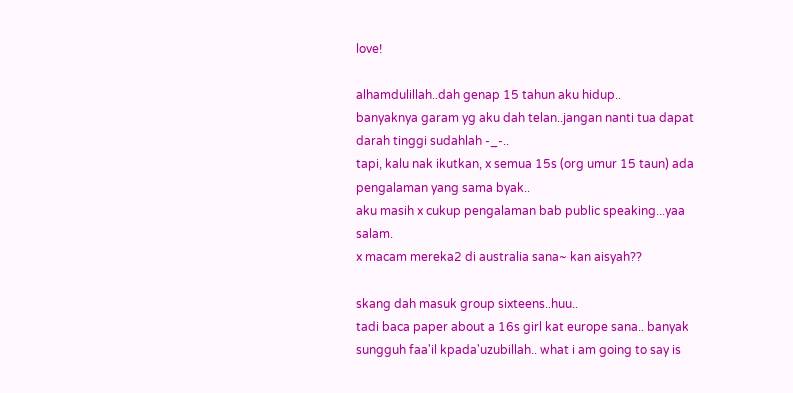love!

alhamdulillah..dah genap 15 tahun aku hidup..
banyaknya garam yg aku dah telan..jangan nanti tua dapat darah tinggi sudahlah -_-..
tapi, kalu nak ikutkan, x semua 15s (org umur 15 taun) ada pengalaman yang sama byak..
aku masih x cukup pengalaman bab public speaking...yaa salam.
x macam mereka2 di australia sana~ kan aisyah??

skang dah masuk group sixteens..huu..
tadi baca paper about a 16s girl kat europe sana.. banyak sungguh faa'il kpada'uzubillah.. what i am going to say is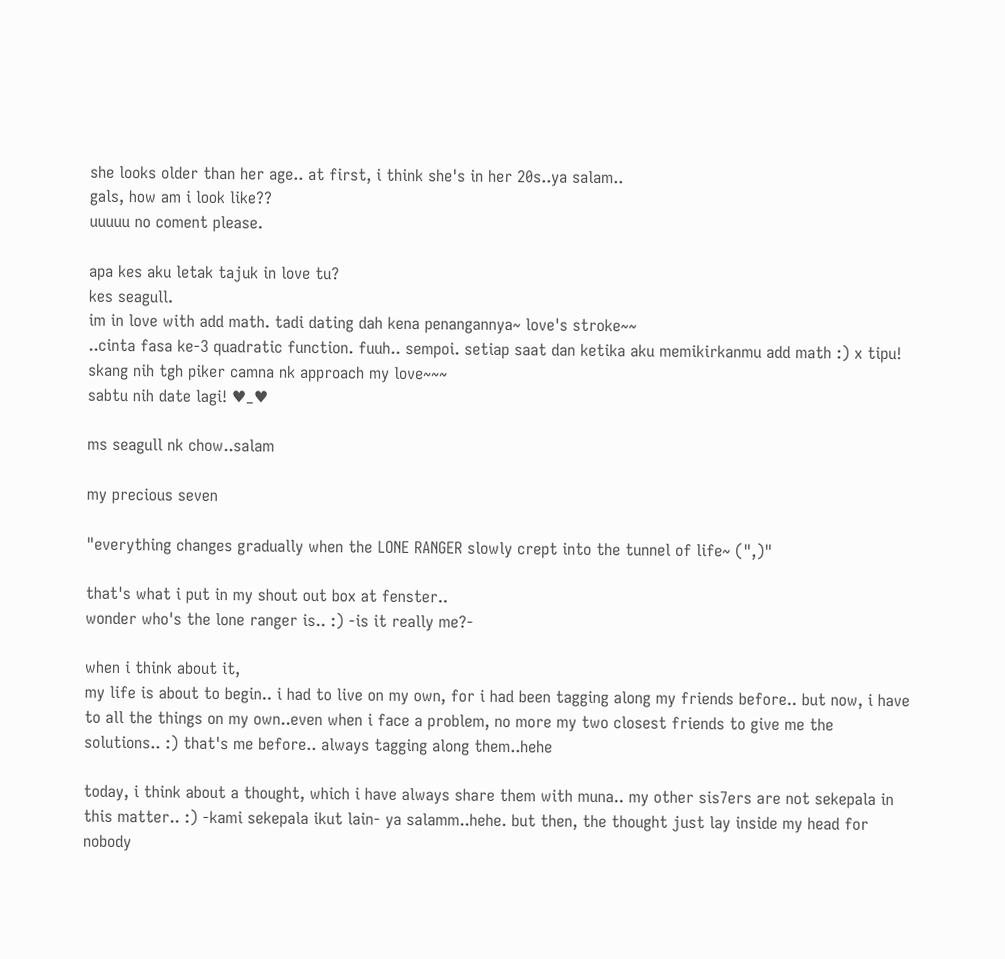she looks older than her age.. at first, i think she's in her 20s..ya salam..
gals, how am i look like??
uuuuu no coment please.

apa kes aku letak tajuk in love tu?
kes seagull.
im in love with add math. tadi dating dah kena penangannya~ love's stroke~~
..cinta fasa ke-3 quadratic function. fuuh.. sempoi. setiap saat dan ketika aku memikirkanmu add math :) x tipu! skang nih tgh piker camna nk approach my love~~~
sabtu nih date lagi! ♥_♥

ms seagull nk chow..salam

my precious seven

"everything changes gradually when the LONE RANGER slowly crept into the tunnel of life~ (",)"

that's what i put in my shout out box at fenster..
wonder who's the lone ranger is.. :) -is it really me?-

when i think about it,
my life is about to begin.. i had to live on my own, for i had been tagging along my friends before.. but now, i have to all the things on my own..even when i face a problem, no more my two closest friends to give me the solutions.. :) that's me before.. always tagging along them..hehe

today, i think about a thought, which i have always share them with muna.. my other sis7ers are not sekepala in this matter.. :) -kami sekepala ikut lain- ya salamm..hehe. but then, the thought just lay inside my head for nobody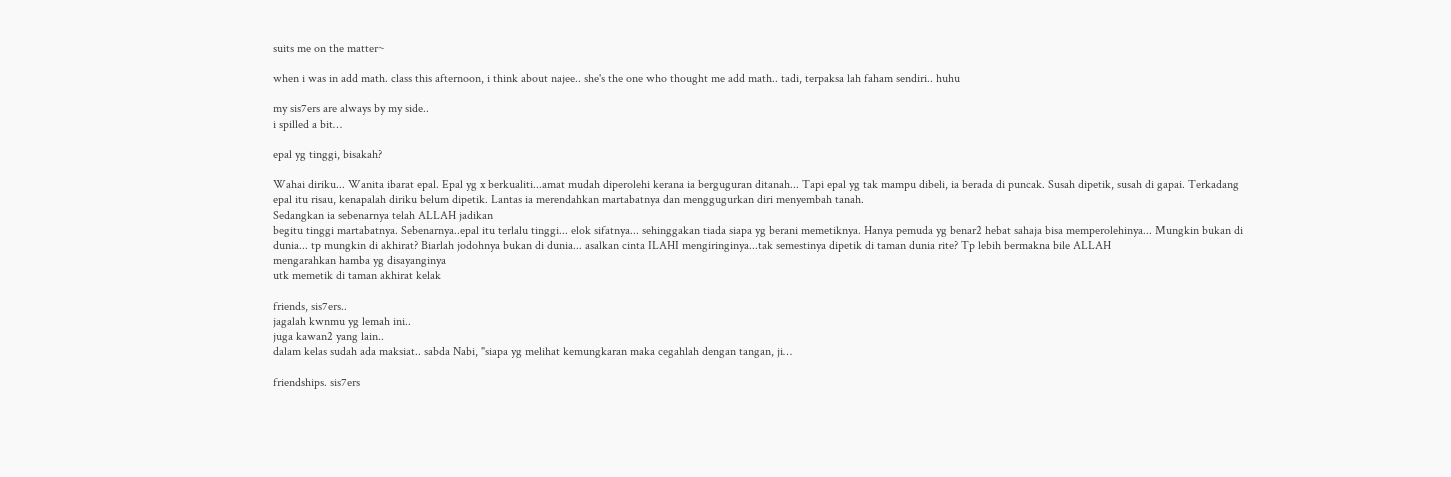suits me on the matter~

when i was in add math. class this afternoon, i think about najee.. she's the one who thought me add math.. tadi, terpaksa lah faham sendiri.. huhu

my sis7ers are always by my side..
i spilled a bit…

epal yg tinggi, bisakah?

Wahai diriku... Wanita ibarat epal. Epal yg x berkualiti...amat mudah diperolehi kerana ia berguguran ditanah... Tapi epal yg tak mampu dibeli, ia berada di puncak. Susah dipetik, susah di gapai. Terkadang epal itu risau, kenapalah diriku belum dipetik. Lantas ia merendahkan martabatnya dan menggugurkan diri menyembah tanah.
Sedangkan ia sebenarnya telah ALLAH jadikan
begitu tinggi martabatnya. Sebenarnya..epal itu terlalu tinggi... elok sifatnya... sehinggakan tiada siapa yg berani memetiknya. Hanya pemuda yg benar2 hebat sahaja bisa memperolehinya... Mungkin bukan di dunia... tp mungkin di akhirat? Biarlah jodohnya bukan di dunia... asalkan cinta ILAHI mengiringinya...tak semestinya dipetik di taman dunia rite? Tp lebih bermakna bile ALLAH
mengarahkan hamba yg disayanginya
utk memetik di taman akhirat kelak

friends, sis7ers..
jagalah kwnmu yg lemah ini..
juga kawan2 yang lain..
dalam kelas sudah ada maksiat.. sabda Nabi, "siapa yg melihat kemungkaran maka cegahlah dengan tangan, ji…

friendships. sis7ers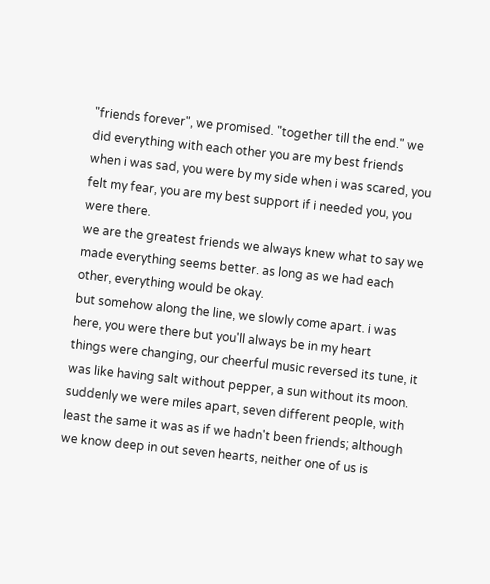"friends forever", we promised. "together till the end." we did everything with each other you are my best friends
when i was sad, you were by my side when i was scared, you felt my fear, you are my best support if i needed you, you were there.
we are the greatest friends we always knew what to say we made everything seems better. as long as we had each other, everything would be okay.
but somehow along the line, we slowly come apart. i was here, you were there but you'll always be in my heart
things were changing, our cheerful music reversed its tune, it was like having salt without pepper, a sun without its moon.
suddenly we were miles apart, seven different people, with least the same it was as if we hadn't been friends; although we know deep in out seven hearts, neither one of us is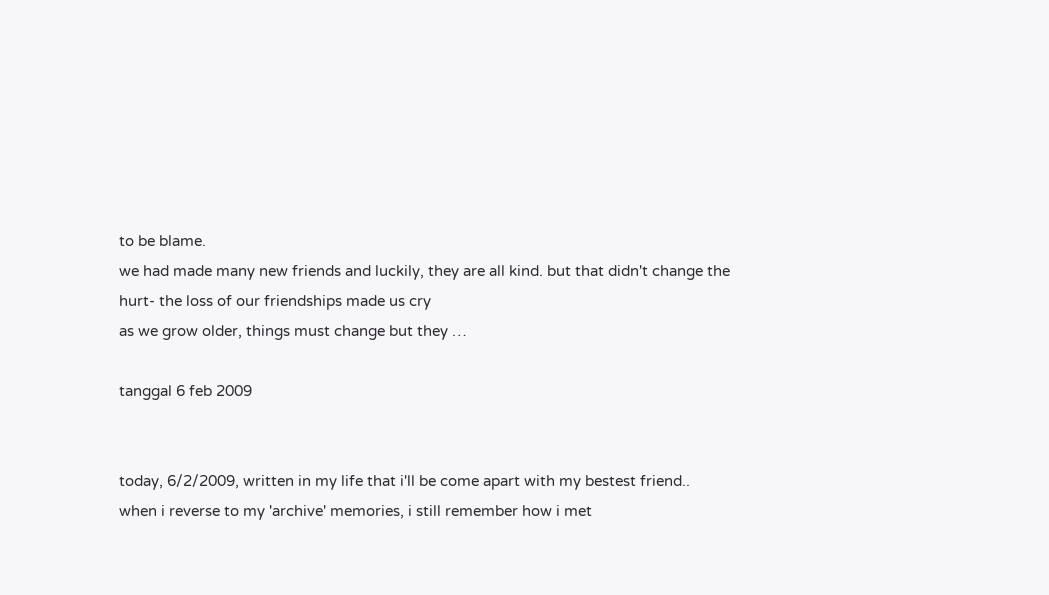to be blame.
we had made many new friends and luckily, they are all kind. but that didn't change the hurt- the loss of our friendships made us cry
as we grow older, things must change but they …

tanggal 6 feb 2009


today, 6/2/2009, written in my life that i'll be come apart with my bestest friend..
when i reverse to my 'archive' memories, i still remember how i met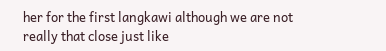her for the first langkawi although we are not really that close just like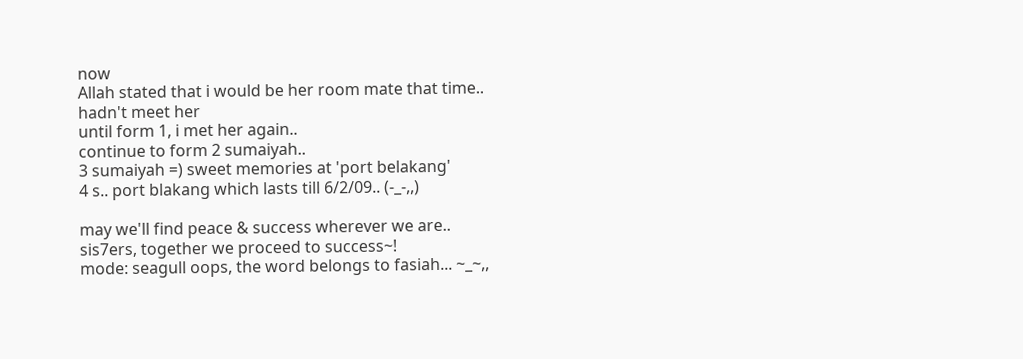now
Allah stated that i would be her room mate that time..
hadn't meet her
until form 1, i met her again..
continue to form 2 sumaiyah..
3 sumaiyah =) sweet memories at 'port belakang'
4 s.. port blakang which lasts till 6/2/09.. (-_-,,)

may we'll find peace & success wherever we are..
sis7ers, together we proceed to success~!
mode: seagull oops, the word belongs to fasiah... ~_~,,